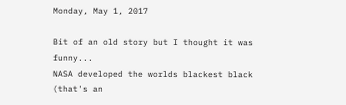Monday, May 1, 2017

Bit of an old story but I thought it was funny...
NASA developed the worlds blackest black (that's an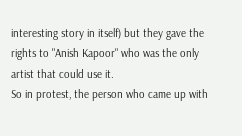interesting story in itself) but they gave the rights to "Anish Kapoor" who was the only artist that could use it.
So in protest, the person who came up with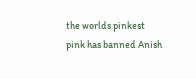the worlds pinkest pink has banned Anish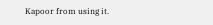Kapoor from using it.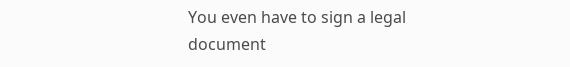You even have to sign a legal document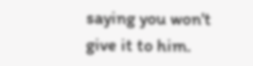saying you won't give it to him.